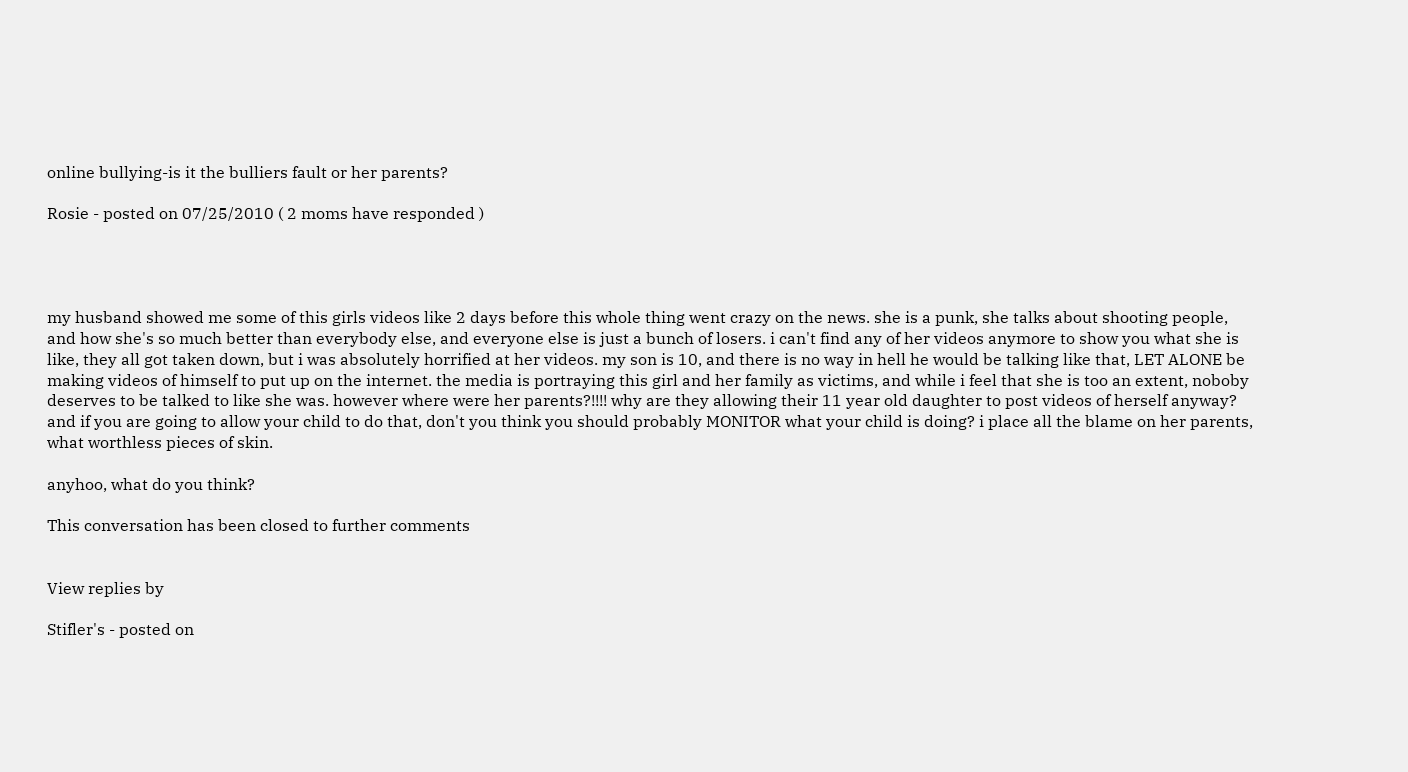online bullying-is it the bulliers fault or her parents?

Rosie - posted on 07/25/2010 ( 2 moms have responded )




my husband showed me some of this girls videos like 2 days before this whole thing went crazy on the news. she is a punk, she talks about shooting people, and how she's so much better than everybody else, and everyone else is just a bunch of losers. i can't find any of her videos anymore to show you what she is like, they all got taken down, but i was absolutely horrified at her videos. my son is 10, and there is no way in hell he would be talking like that, LET ALONE be making videos of himself to put up on the internet. the media is portraying this girl and her family as victims, and while i feel that she is too an extent, noboby deserves to be talked to like she was. however where were her parents?!!!! why are they allowing their 11 year old daughter to post videos of herself anyway? and if you are going to allow your child to do that, don't you think you should probably MONITOR what your child is doing? i place all the blame on her parents, what worthless pieces of skin.

anyhoo, what do you think?

This conversation has been closed to further comments


View replies by

Stifler's - posted on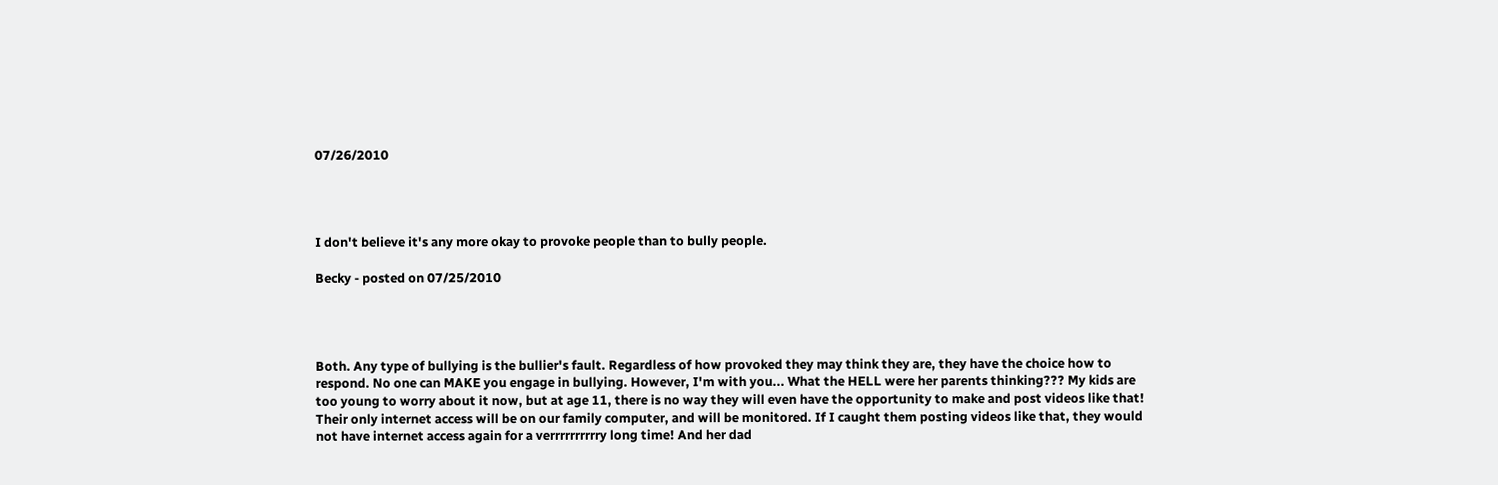07/26/2010




I don't believe it's any more okay to provoke people than to bully people.

Becky - posted on 07/25/2010




Both. Any type of bullying is the bullier's fault. Regardless of how provoked they may think they are, they have the choice how to respond. No one can MAKE you engage in bullying. However, I'm with you... What the HELL were her parents thinking??? My kids are too young to worry about it now, but at age 11, there is no way they will even have the opportunity to make and post videos like that! Their only internet access will be on our family computer, and will be monitored. If I caught them posting videos like that, they would not have internet access again for a verrrrrrrrrry long time! And her dad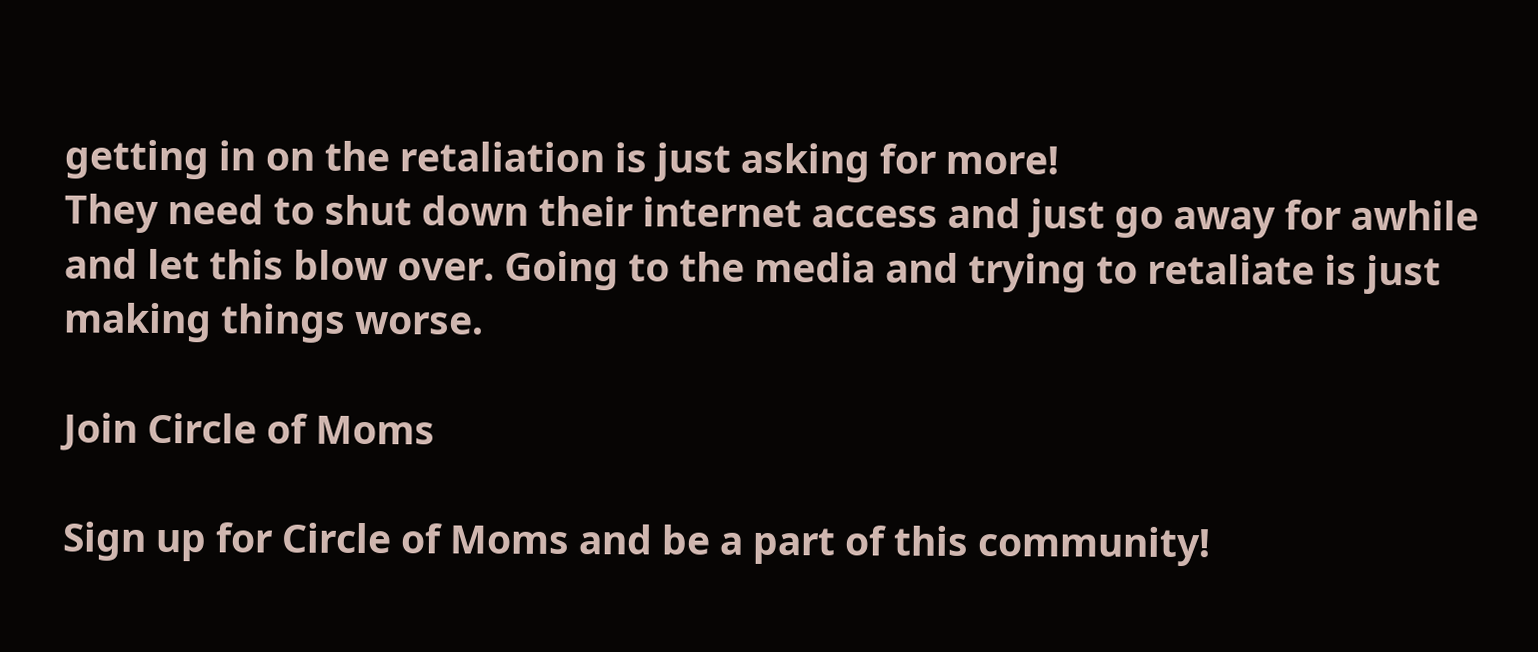getting in on the retaliation is just asking for more!
They need to shut down their internet access and just go away for awhile and let this blow over. Going to the media and trying to retaliate is just making things worse.

Join Circle of Moms

Sign up for Circle of Moms and be a part of this community!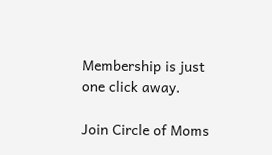Membership is just one click away.

Join Circle of Moms